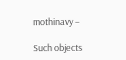mothinavy –

Such objects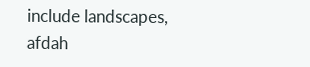include landscapes, afdah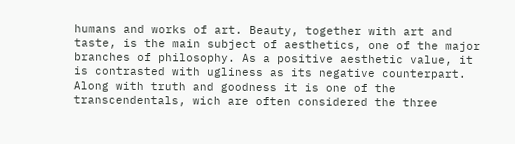humans and works of art. Beauty, together with art and taste, is the main subject of aesthetics, one of the major branches of philosophy. As a positive aesthetic value, it is contrasted with ugliness as its negative counterpart. Along with truth and goodness it is one of the transcendentals, wich are often considered the three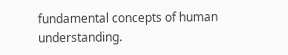fundamental concepts of human understanding.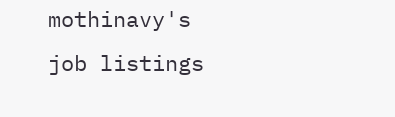mothinavy's job listings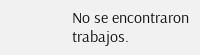No se encontraron trabajos.